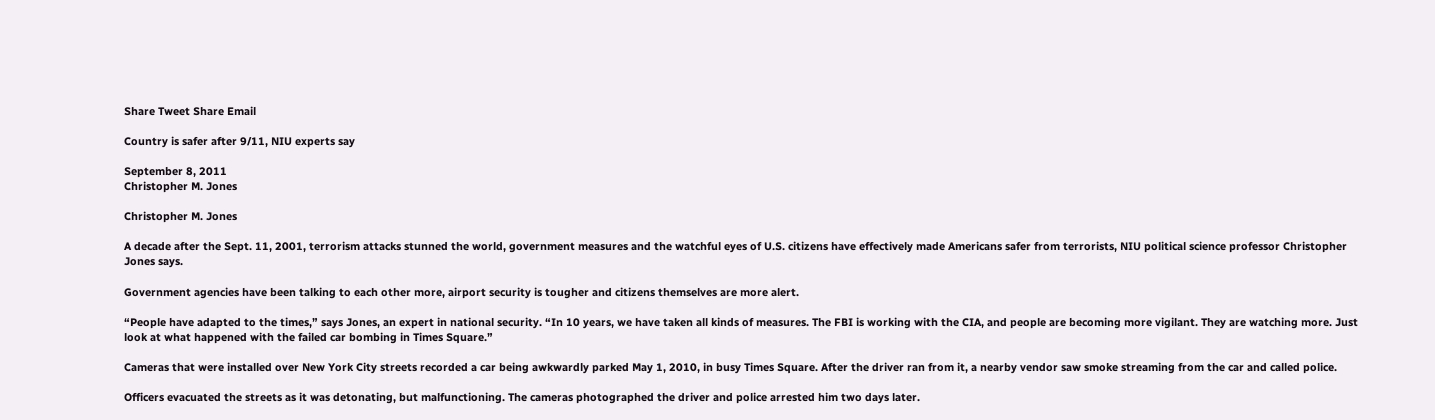Share Tweet Share Email

Country is safer after 9/11, NIU experts say

September 8, 2011
Christopher M. Jones

Christopher M. Jones

A decade after the Sept. 11, 2001, terrorism attacks stunned the world, government measures and the watchful eyes of U.S. citizens have effectively made Americans safer from terrorists, NIU political science professor Christopher Jones says.

Government agencies have been talking to each other more, airport security is tougher and citizens themselves are more alert.

“People have adapted to the times,” says Jones, an expert in national security. “In 10 years, we have taken all kinds of measures. The FBI is working with the CIA, and people are becoming more vigilant. They are watching more. Just look at what happened with the failed car bombing in Times Square.”

Cameras that were installed over New York City streets recorded a car being awkwardly parked May 1, 2010, in busy Times Square. After the driver ran from it, a nearby vendor saw smoke streaming from the car and called police.

Officers evacuated the streets as it was detonating, but malfunctioning. The cameras photographed the driver and police arrested him two days later.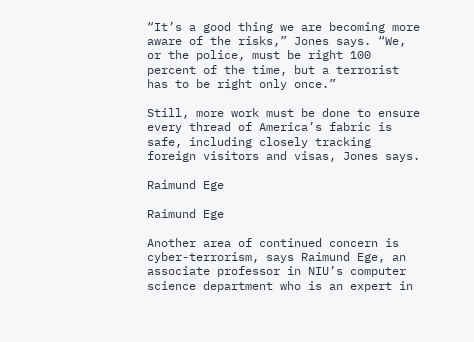“It’s a good thing we are becoming more aware of the risks,” Jones says. “We, or the police, must be right 100 percent of the time, but a terrorist has to be right only once.”

Still, more work must be done to ensure every thread of America’s fabric is safe, including closely tracking foreign visitors and visas, Jones says.

Raimund Ege

Raimund Ege

Another area of continued concern is cyber-terrorism, says Raimund Ege, an associate professor in NIU’s computer science department who is an expert in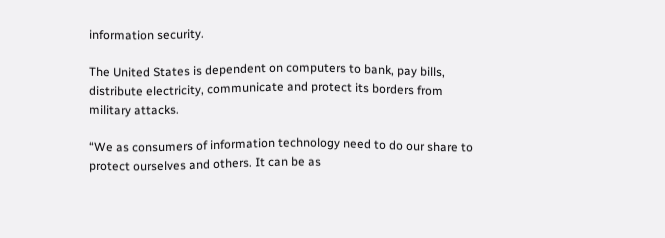information security.

The United States is dependent on computers to bank, pay bills, distribute electricity, communicate and protect its borders from military attacks.

“We as consumers of information technology need to do our share to protect ourselves and others. It can be as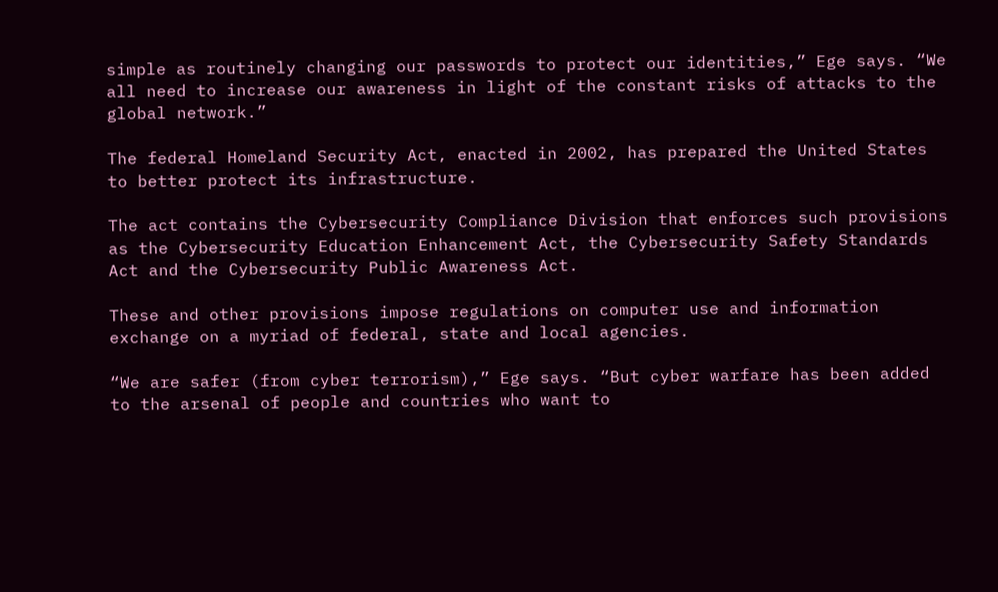simple as routinely changing our passwords to protect our identities,” Ege says. “We all need to increase our awareness in light of the constant risks of attacks to the global network.”

The federal Homeland Security Act, enacted in 2002, has prepared the United States to better protect its infrastructure.

The act contains the Cybersecurity Compliance Division that enforces such provisions as the Cybersecurity Education Enhancement Act, the Cybersecurity Safety Standards Act and the Cybersecurity Public Awareness Act.

These and other provisions impose regulations on computer use and information exchange on a myriad of federal, state and local agencies.

“We are safer (from cyber terrorism),” Ege says. “But cyber warfare has been added to the arsenal of people and countries who want to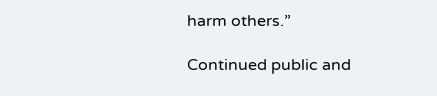harm others.”

Continued public and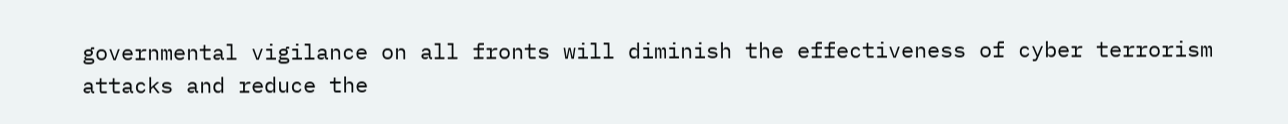governmental vigilance on all fronts will diminish the effectiveness of cyber terrorism attacks and reduce the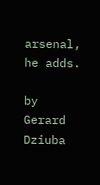arsenal, he adds.

by Gerard Dziuba